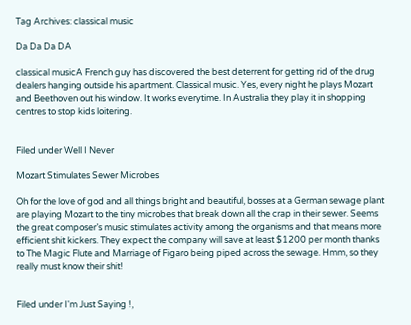Tag Archives: classical music

Da Da Da DA

classical musicA French guy has discovered the best deterrent for getting rid of the drug dealers hanging outside his apartment. Classical music. Yes, every night he plays Mozart and Beethoven out his window. It works everytime. In Australia they play it in shopping centres to stop kids loitering.


Filed under Well I Never

Mozart Stimulates Sewer Microbes

Oh for the love of god and all things bright and beautiful, bosses at a German sewage plant are playing Mozart to the tiny microbes that break down all the crap in their sewer. Seems the great composer’s music stimulates activity among the organisms and that means more efficient shit kickers. They expect the company will save at least $1200 per month thanks to The Magic Flute and Marriage of Figaro being piped across the sewage. Hmm, so they really must know their shit!


Filed under I'm Just Saying !,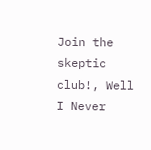Join the skeptic club!, Well I Never